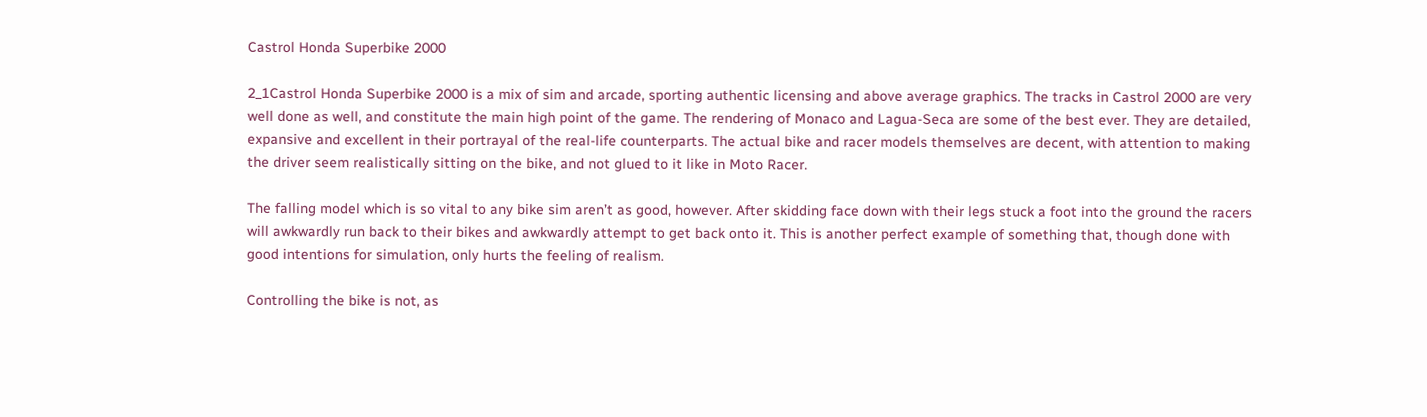Castrol Honda Superbike 2000

2_1Castrol Honda Superbike 2000 is a mix of sim and arcade, sporting authentic licensing and above average graphics. The tracks in Castrol 2000 are very well done as well, and constitute the main high point of the game. The rendering of Monaco and Lagua-Seca are some of the best ever. They are detailed, expansive and excellent in their portrayal of the real-life counterparts. The actual bike and racer models themselves are decent, with attention to making the driver seem realistically sitting on the bike, and not glued to it like in Moto Racer.

The falling model which is so vital to any bike sim aren’t as good, however. After skidding face down with their legs stuck a foot into the ground the racers will awkwardly run back to their bikes and awkwardly attempt to get back onto it. This is another perfect example of something that, though done with good intentions for simulation, only hurts the feeling of realism.

Controlling the bike is not, as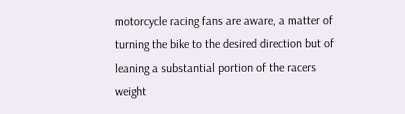motorcycle racing fans are aware, a matter of turning the bike to the desired direction but of leaning a substantial portion of the racers weight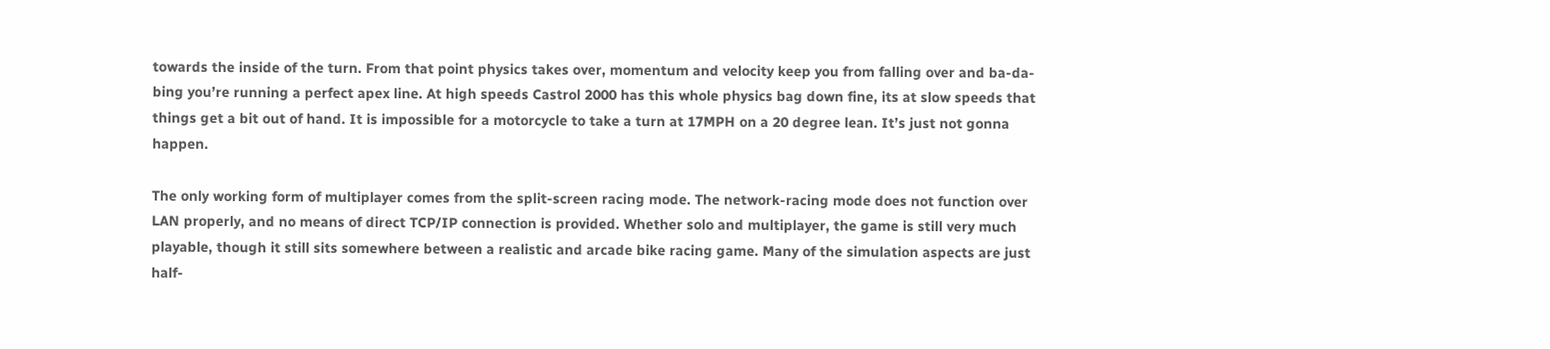towards the inside of the turn. From that point physics takes over, momentum and velocity keep you from falling over and ba-da-bing you’re running a perfect apex line. At high speeds Castrol 2000 has this whole physics bag down fine, its at slow speeds that things get a bit out of hand. It is impossible for a motorcycle to take a turn at 17MPH on a 20 degree lean. It’s just not gonna happen.

The only working form of multiplayer comes from the split-screen racing mode. The network-racing mode does not function over LAN properly, and no means of direct TCP/IP connection is provided. Whether solo and multiplayer, the game is still very much playable, though it still sits somewhere between a realistic and arcade bike racing game. Many of the simulation aspects are just half-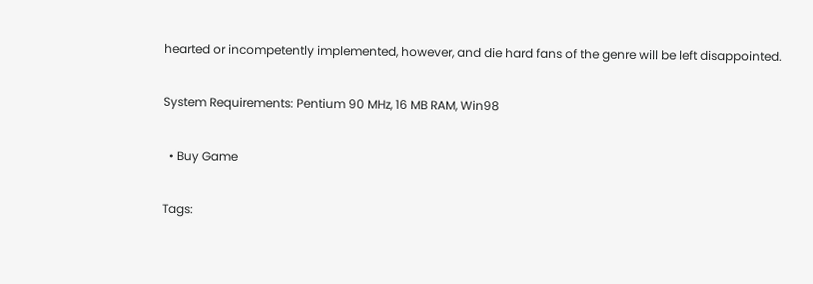hearted or incompetently implemented, however, and die hard fans of the genre will be left disappointed.

System Requirements: Pentium 90 MHz, 16 MB RAM, Win98

  • Buy Game

Tags: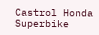Castrol Honda Superbike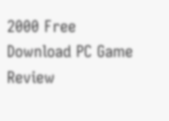2000 Free Download PC Game Review